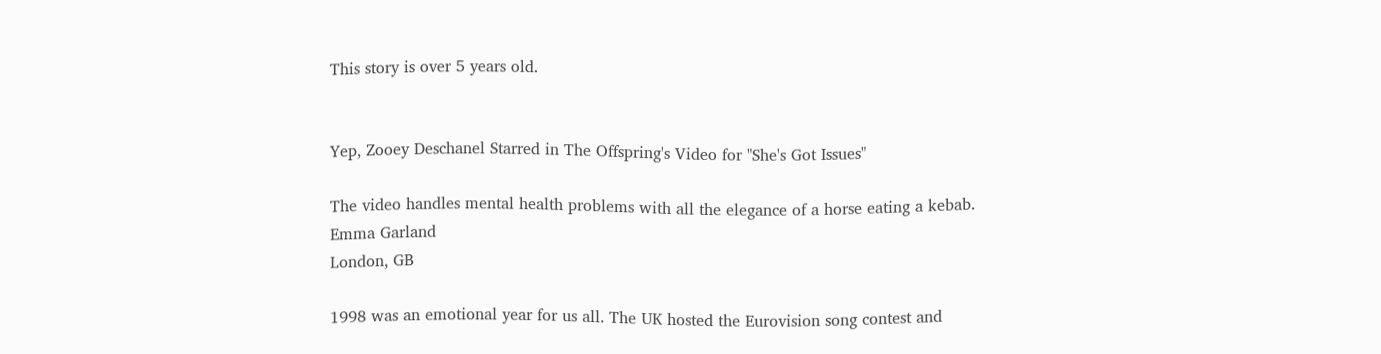This story is over 5 years old.


Yep, Zooey Deschanel Starred in The Offspring's Video for "She's Got Issues"

The video handles mental health problems with all the elegance of a horse eating a kebab.
Emma Garland
London, GB

1998 was an emotional year for us all. The UK hosted the Eurovision song contest and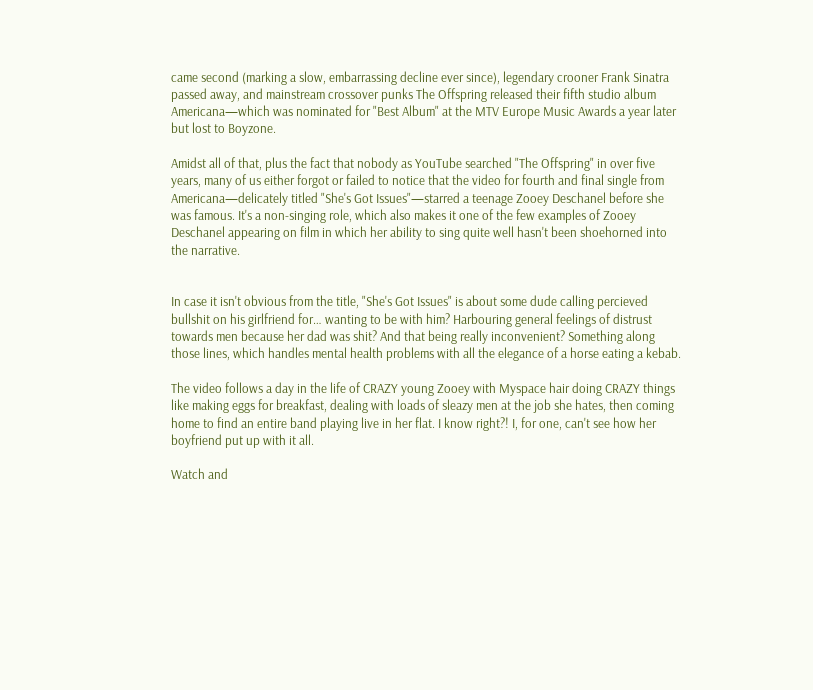came second (marking a slow, embarrassing decline ever since), legendary crooner Frank Sinatra passed away, and mainstream crossover punks The Offspring released their fifth studio album Americana—which was nominated for "Best Album" at the MTV Europe Music Awards a year later but lost to Boyzone.

Amidst all of that, plus the fact that nobody as YouTube searched "The Offspring" in over five years, many of us either forgot or failed to notice that the video for fourth and final single from Americana—delicately titled "She's Got Issues"—starred a teenage Zooey Deschanel before she was famous. It's a non-singing role, which also makes it one of the few examples of Zooey Deschanel appearing on film in which her ability to sing quite well hasn't been shoehorned into the narrative.


In case it isn't obvious from the title, "She's Got Issues" is about some dude calling percieved bullshit on his girlfriend for… wanting to be with him? Harbouring general feelings of distrust towards men because her dad was shit? And that being really inconvenient? Something along those lines, which handles mental health problems with all the elegance of a horse eating a kebab.

The video follows a day in the life of CRAZY young Zooey with Myspace hair doing CRAZY things like making eggs for breakfast, dealing with loads of sleazy men at the job she hates, then coming home to find an entire band playing live in her flat. I know right?! I, for one, can't see how her boyfriend put up with it all.

Watch and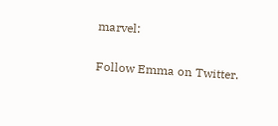marvel:

Follow Emma on Twitter.